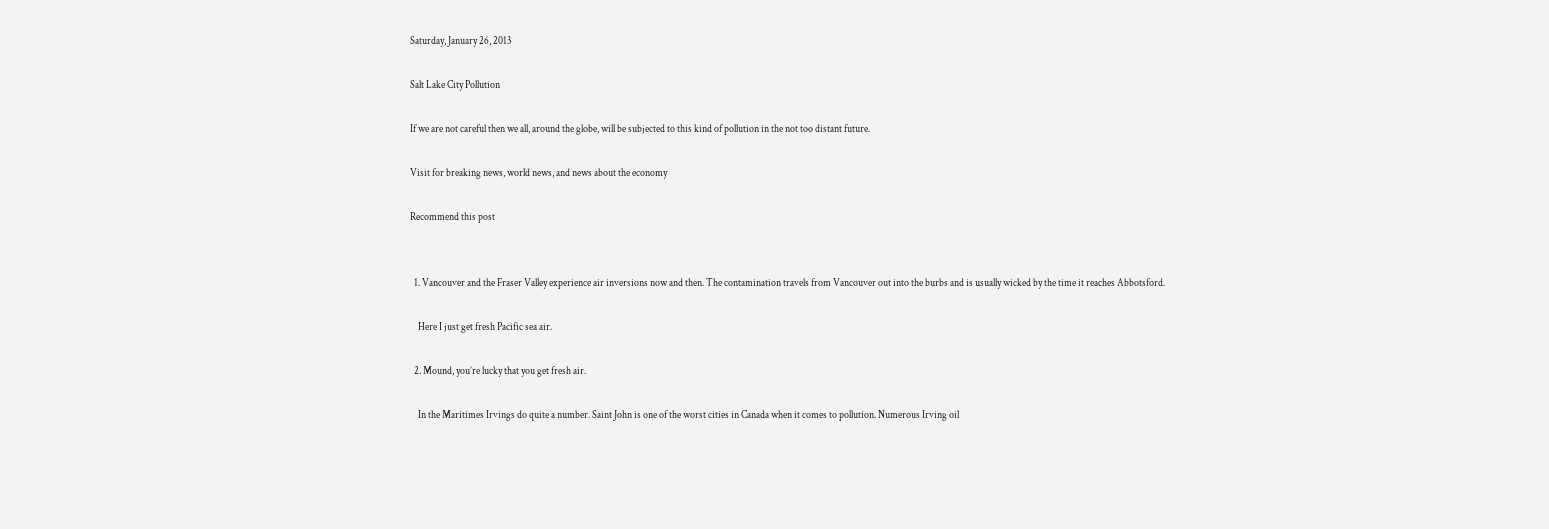Saturday, January 26, 2013

Salt Lake City Pollution

If we are not careful then we all, around the globe, will be subjected to this kind of pollution in the not too distant future.

Visit for breaking news, world news, and news about the economy

Recommend this post


  1. Vancouver and the Fraser Valley experience air inversions now and then. The contamination travels from Vancouver out into the burbs and is usually wicked by the time it reaches Abbotsford.

    Here I just get fresh Pacific sea air.

  2. Mound, you’re lucky that you get fresh air.

    In the Maritimes Irvings do quite a number. Saint John is one of the worst cities in Canada when it comes to pollution. Numerous Irving oil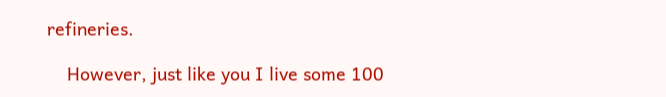refineries.

    However, just like you I live some 100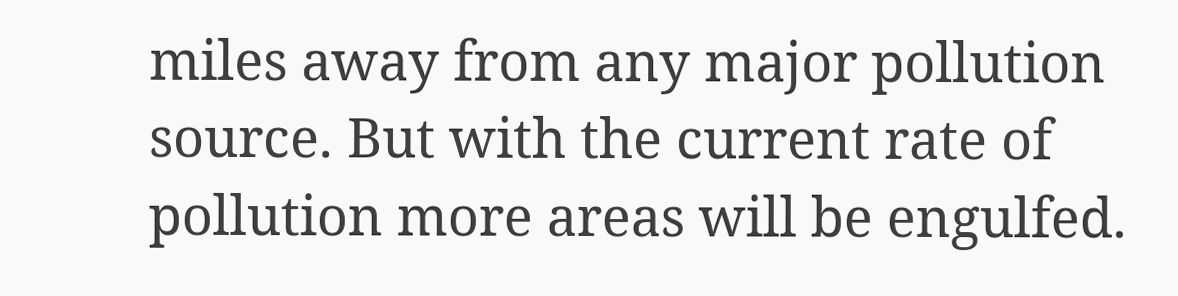miles away from any major pollution source. But with the current rate of pollution more areas will be engulfed.